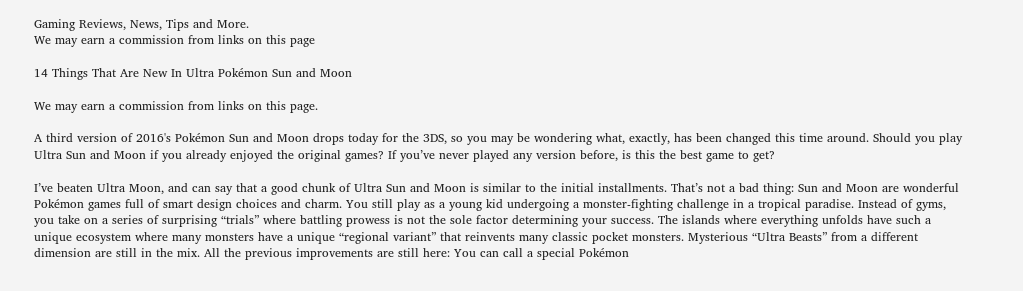Gaming Reviews, News, Tips and More.
We may earn a commission from links on this page

14 Things That Are New In Ultra Pokémon Sun and Moon

We may earn a commission from links on this page.

A third version of 2016's Pokémon Sun and Moon drops today for the 3DS, so you may be wondering what, exactly, has been changed this time around. Should you play Ultra Sun and Moon if you already enjoyed the original games? If you’ve never played any version before, is this the best game to get?

I’ve beaten Ultra Moon, and can say that a good chunk of Ultra Sun and Moon is similar to the initial installments. That’s not a bad thing: Sun and Moon are wonderful Pokémon games full of smart design choices and charm. You still play as a young kid undergoing a monster-fighting challenge in a tropical paradise. Instead of gyms, you take on a series of surprising “trials” where battling prowess is not the sole factor determining your success. The islands where everything unfolds have such a unique ecosystem where many monsters have a unique “regional variant” that reinvents many classic pocket monsters. Mysterious “Ultra Beasts” from a different dimension are still in the mix. All the previous improvements are still here: You can call a special Pokémon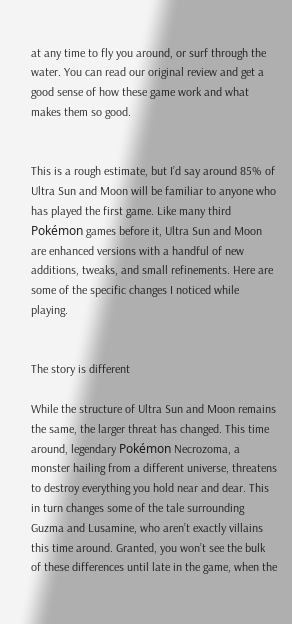at any time to fly you around, or surf through the water. You can read our original review and get a good sense of how these game work and what makes them so good.


This is a rough estimate, but I’d say around 85% of Ultra Sun and Moon will be familiar to anyone who has played the first game. Like many third Pokémon games before it, Ultra Sun and Moon are enhanced versions with a handful of new additions, tweaks, and small refinements. Here are some of the specific changes I noticed while playing.


The story is different

While the structure of Ultra Sun and Moon remains the same, the larger threat has changed. This time around, legendary Pokémon Necrozoma, a monster hailing from a different universe, threatens to destroy everything you hold near and dear. This in turn changes some of the tale surrounding Guzma and Lusamine, who aren’t exactly villains this time around. Granted, you won’t see the bulk of these differences until late in the game, when the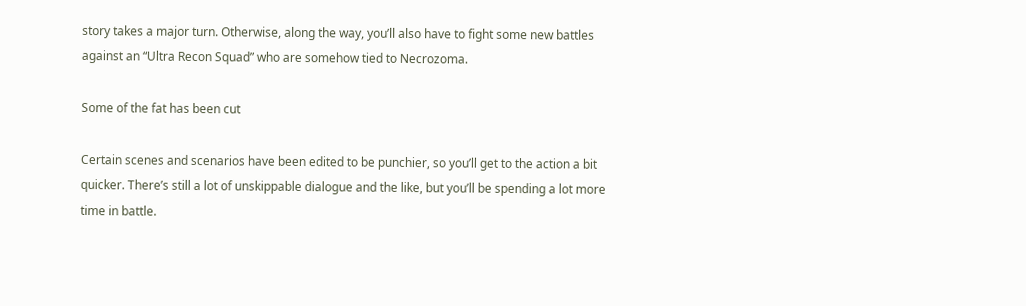story takes a major turn. Otherwise, along the way, you’ll also have to fight some new battles against an “Ultra Recon Squad” who are somehow tied to Necrozoma.

Some of the fat has been cut

Certain scenes and scenarios have been edited to be punchier, so you’ll get to the action a bit quicker. There’s still a lot of unskippable dialogue and the like, but you’ll be spending a lot more time in battle.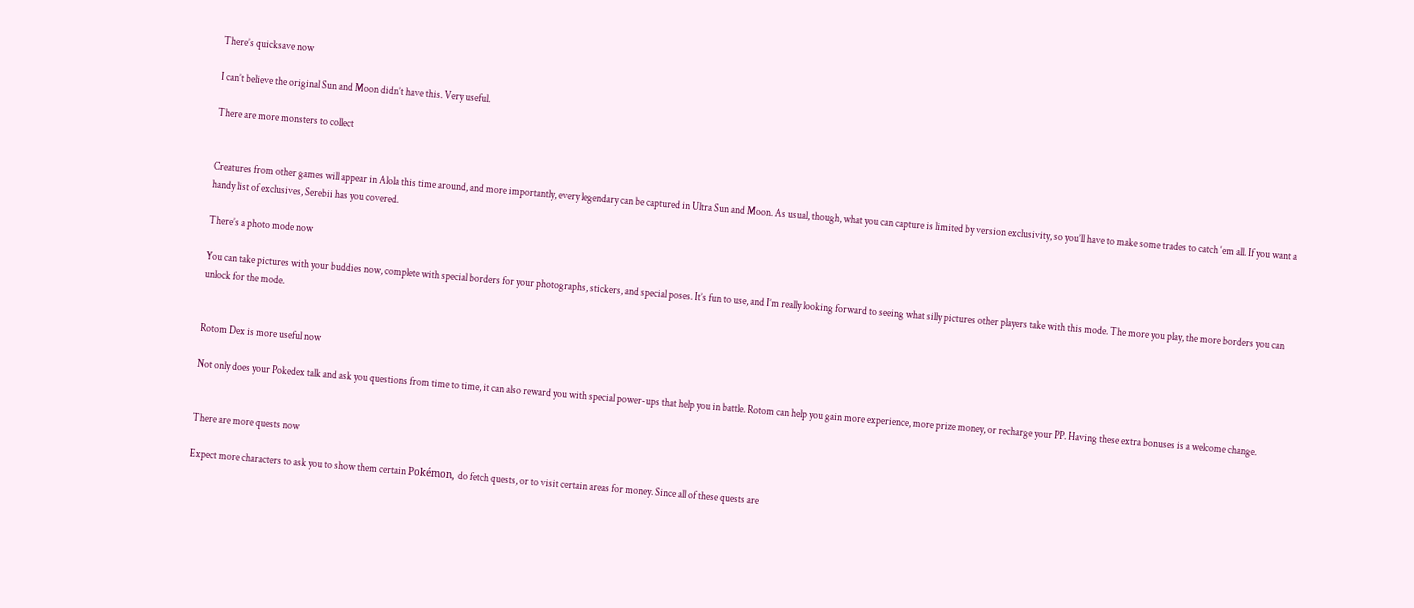There’s quicksave now

I can’t believe the original Sun and Moon didn’t have this. Very useful.

There are more monsters to collect


Creatures from other games will appear in Alola this time around, and more importantly, every legendary can be captured in Ultra Sun and Moon. As usual, though, what you can capture is limited by version exclusivity, so you’ll have to make some trades to catch ‘em all. If you want a handy list of exclusives, Serebii has you covered.

There’s a photo mode now

You can take pictures with your buddies now, complete with special borders for your photographs, stickers, and special poses. It’s fun to use, and I’m really looking forward to seeing what silly pictures other players take with this mode. The more you play, the more borders you can unlock for the mode.


Rotom Dex is more useful now

Not only does your Pokedex talk and ask you questions from time to time, it can also reward you with special power-ups that help you in battle. Rotom can help you gain more experience, more prize money, or recharge your PP. Having these extra bonuses is a welcome change.


There are more quests now

Expect more characters to ask you to show them certain Pokémon, do fetch quests, or to visit certain areas for money. Since all of these quests are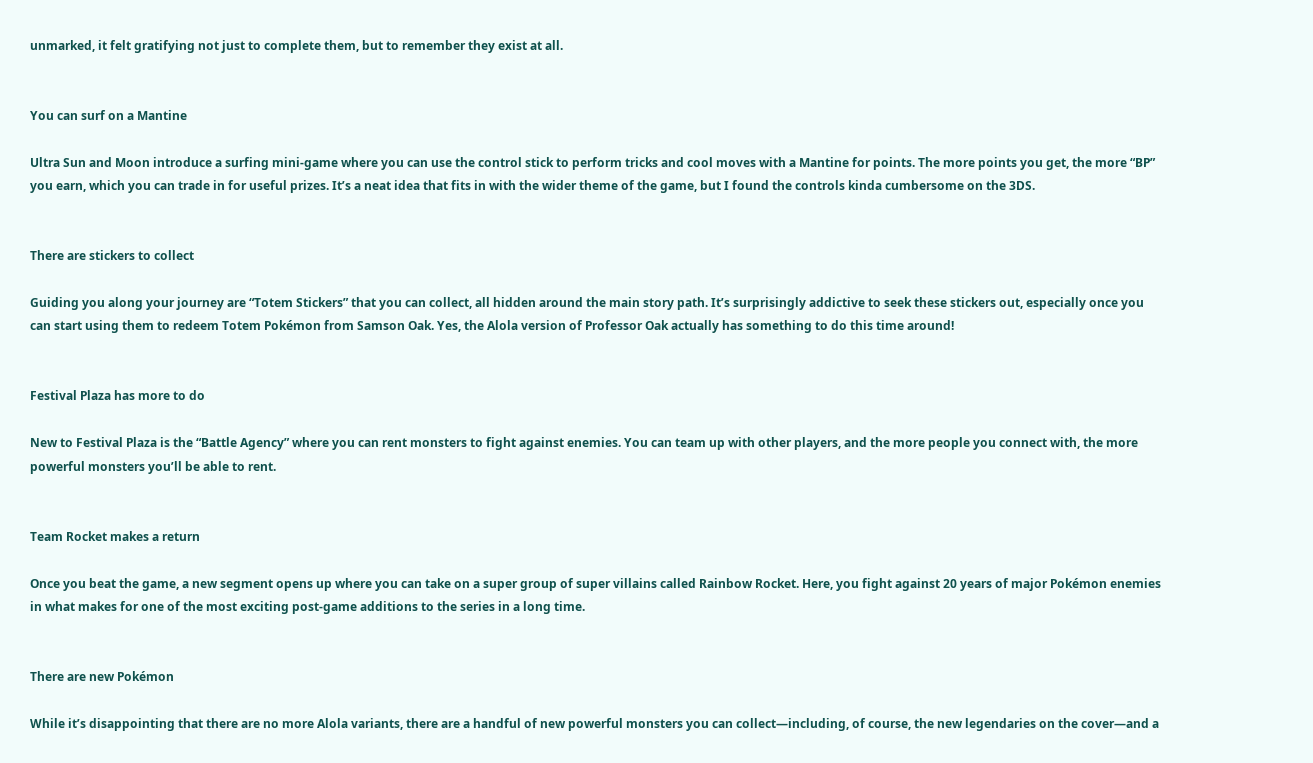unmarked, it felt gratifying not just to complete them, but to remember they exist at all.


You can surf on a Mantine

Ultra Sun and Moon introduce a surfing mini-game where you can use the control stick to perform tricks and cool moves with a Mantine for points. The more points you get, the more “BP” you earn, which you can trade in for useful prizes. It’s a neat idea that fits in with the wider theme of the game, but I found the controls kinda cumbersome on the 3DS.


There are stickers to collect

Guiding you along your journey are “Totem Stickers” that you can collect, all hidden around the main story path. It’s surprisingly addictive to seek these stickers out, especially once you can start using them to redeem Totem Pokémon from Samson Oak. Yes, the Alola version of Professor Oak actually has something to do this time around!


Festival Plaza has more to do

New to Festival Plaza is the “Battle Agency” where you can rent monsters to fight against enemies. You can team up with other players, and the more people you connect with, the more powerful monsters you’ll be able to rent.


Team Rocket makes a return

Once you beat the game, a new segment opens up where you can take on a super group of super villains called Rainbow Rocket. Here, you fight against 20 years of major Pokémon enemies in what makes for one of the most exciting post-game additions to the series in a long time.


There are new Pokémon

While it’s disappointing that there are no more Alola variants, there are a handful of new powerful monsters you can collect—including, of course, the new legendaries on the cover—and a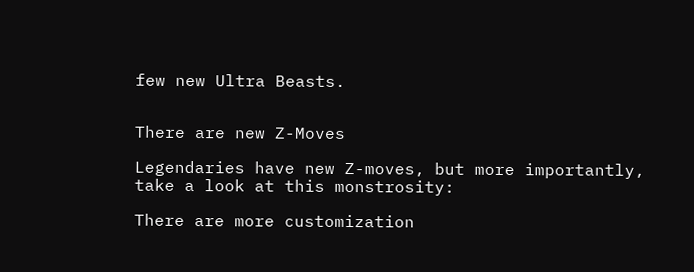few new Ultra Beasts.


There are new Z-Moves

Legendaries have new Z-moves, but more importantly, take a look at this monstrosity:

There are more customization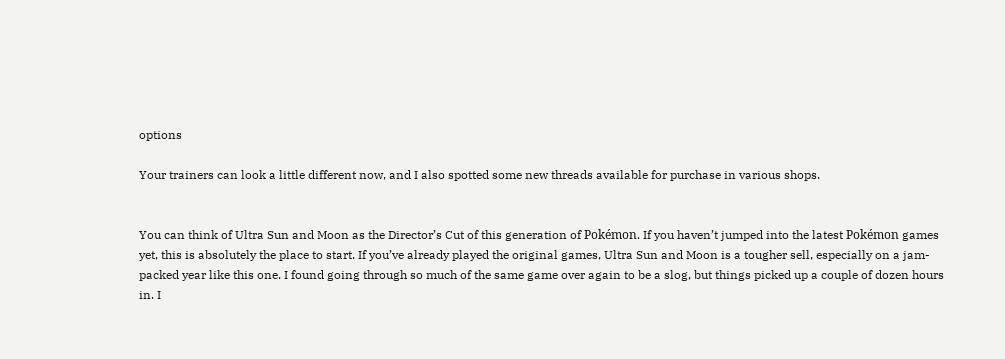options

Your trainers can look a little different now, and I also spotted some new threads available for purchase in various shops.


You can think of Ultra Sun and Moon as the Director’s Cut of this generation of Pokémon. If you haven’t jumped into the latest Pokémon games yet, this is absolutely the place to start. If you’ve already played the original games, Ultra Sun and Moon is a tougher sell, especially on a jam-packed year like this one. I found going through so much of the same game over again to be a slog, but things picked up a couple of dozen hours in. I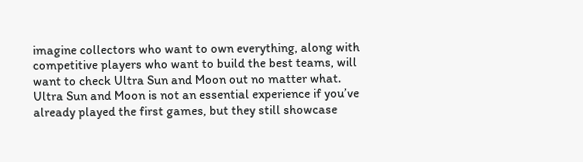imagine collectors who want to own everything, along with competitive players who want to build the best teams, will want to check Ultra Sun and Moon out no matter what. Ultra Sun and Moon is not an essential experience if you’ve already played the first games, but they still showcase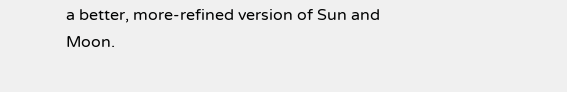a better, more-refined version of Sun and Moon.